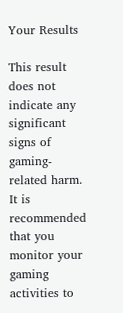Your Results

This result does not indicate any significant signs of gaming-related harm. It is recommended that you monitor your gaming activities to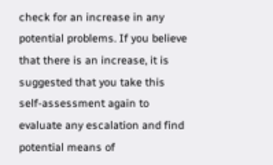check for an increase in any potential problems. If you believe that there is an increase, it is suggested that you take this self-assessment again to evaluate any escalation and find potential means of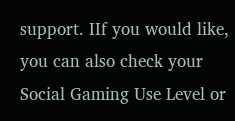support. IIf you would like, you can also check your Social Gaming Use Level or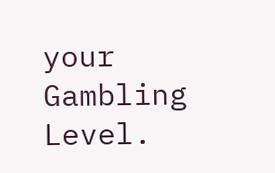your Gambling Level.